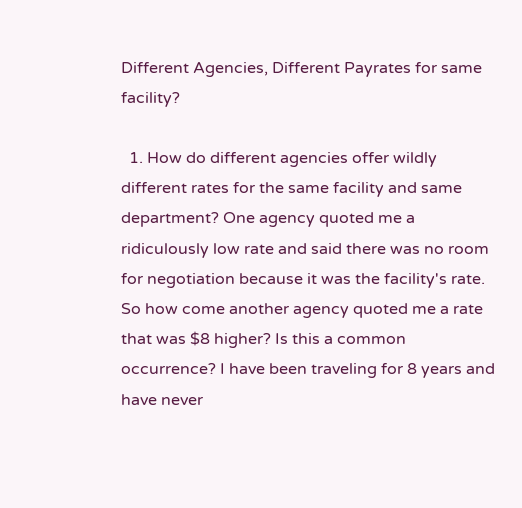Different Agencies, Different Payrates for same facility?

  1. How do different agencies offer wildly different rates for the same facility and same department? One agency quoted me a ridiculously low rate and said there was no room for negotiation because it was the facility's rate. So how come another agency quoted me a rate that was $8 higher? Is this a common occurrence? I have been traveling for 8 years and have never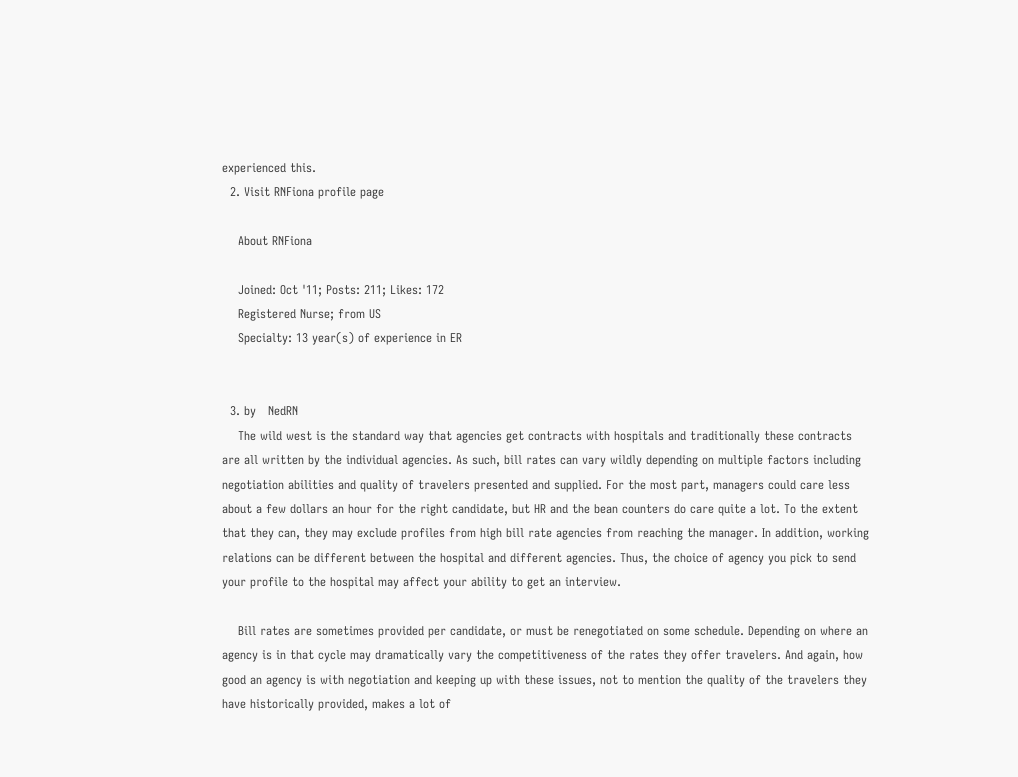experienced this.
  2. Visit RNFiona profile page

    About RNFiona

    Joined: Oct '11; Posts: 211; Likes: 172
    Registered Nurse; from US
    Specialty: 13 year(s) of experience in ER


  3. by   NedRN
    The wild west is the standard way that agencies get contracts with hospitals and traditionally these contracts are all written by the individual agencies. As such, bill rates can vary wildly depending on multiple factors including negotiation abilities and quality of travelers presented and supplied. For the most part, managers could care less about a few dollars an hour for the right candidate, but HR and the bean counters do care quite a lot. To the extent that they can, they may exclude profiles from high bill rate agencies from reaching the manager. In addition, working relations can be different between the hospital and different agencies. Thus, the choice of agency you pick to send your profile to the hospital may affect your ability to get an interview.

    Bill rates are sometimes provided per candidate, or must be renegotiated on some schedule. Depending on where an agency is in that cycle may dramatically vary the competitiveness of the rates they offer travelers. And again, how good an agency is with negotiation and keeping up with these issues, not to mention the quality of the travelers they have historically provided, makes a lot of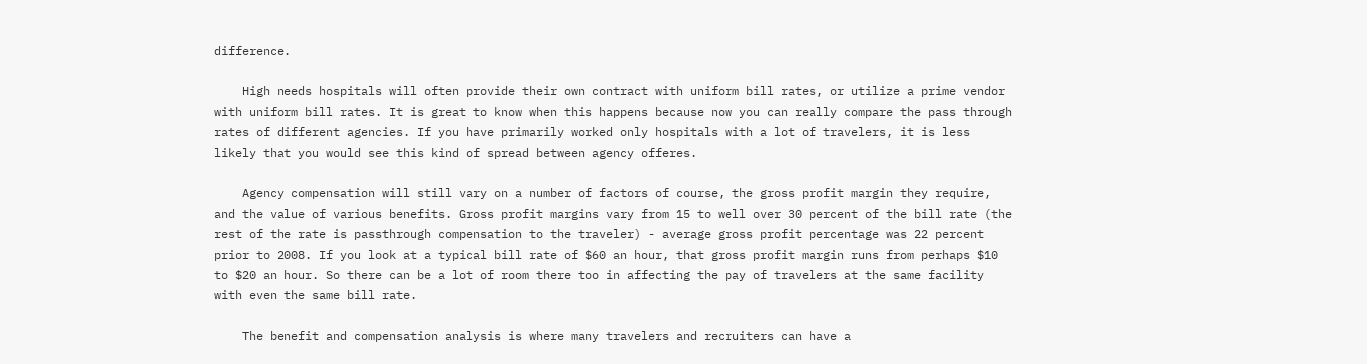difference.

    High needs hospitals will often provide their own contract with uniform bill rates, or utilize a prime vendor with uniform bill rates. It is great to know when this happens because now you can really compare the pass through rates of different agencies. If you have primarily worked only hospitals with a lot of travelers, it is less likely that you would see this kind of spread between agency offeres.

    Agency compensation will still vary on a number of factors of course, the gross profit margin they require, and the value of various benefits. Gross profit margins vary from 15 to well over 30 percent of the bill rate (the rest of the rate is passthrough compensation to the traveler) - average gross profit percentage was 22 percent prior to 2008. If you look at a typical bill rate of $60 an hour, that gross profit margin runs from perhaps $10 to $20 an hour. So there can be a lot of room there too in affecting the pay of travelers at the same facility with even the same bill rate.

    The benefit and compensation analysis is where many travelers and recruiters can have a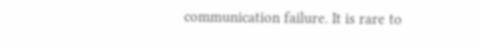communication failure. It is rare to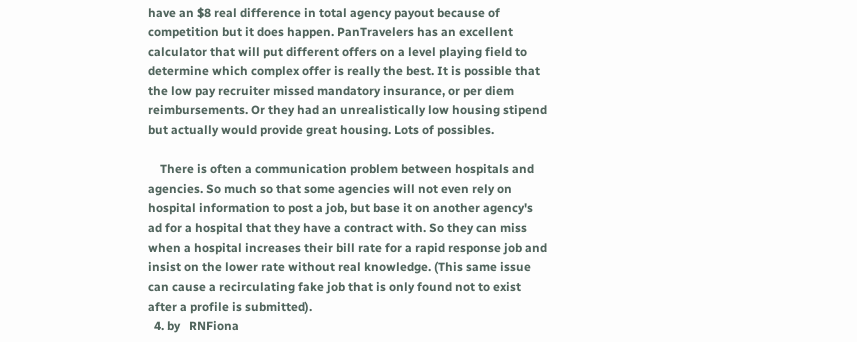have an $8 real difference in total agency payout because of competition but it does happen. PanTravelers has an excellent calculator that will put different offers on a level playing field to determine which complex offer is really the best. It is possible that the low pay recruiter missed mandatory insurance, or per diem reimbursements. Or they had an unrealistically low housing stipend but actually would provide great housing. Lots of possibles.

    There is often a communication problem between hospitals and agencies. So much so that some agencies will not even rely on hospital information to post a job, but base it on another agency's ad for a hospital that they have a contract with. So they can miss when a hospital increases their bill rate for a rapid response job and insist on the lower rate without real knowledge. (This same issue can cause a recirculating fake job that is only found not to exist after a profile is submitted).
  4. by   RNFiona